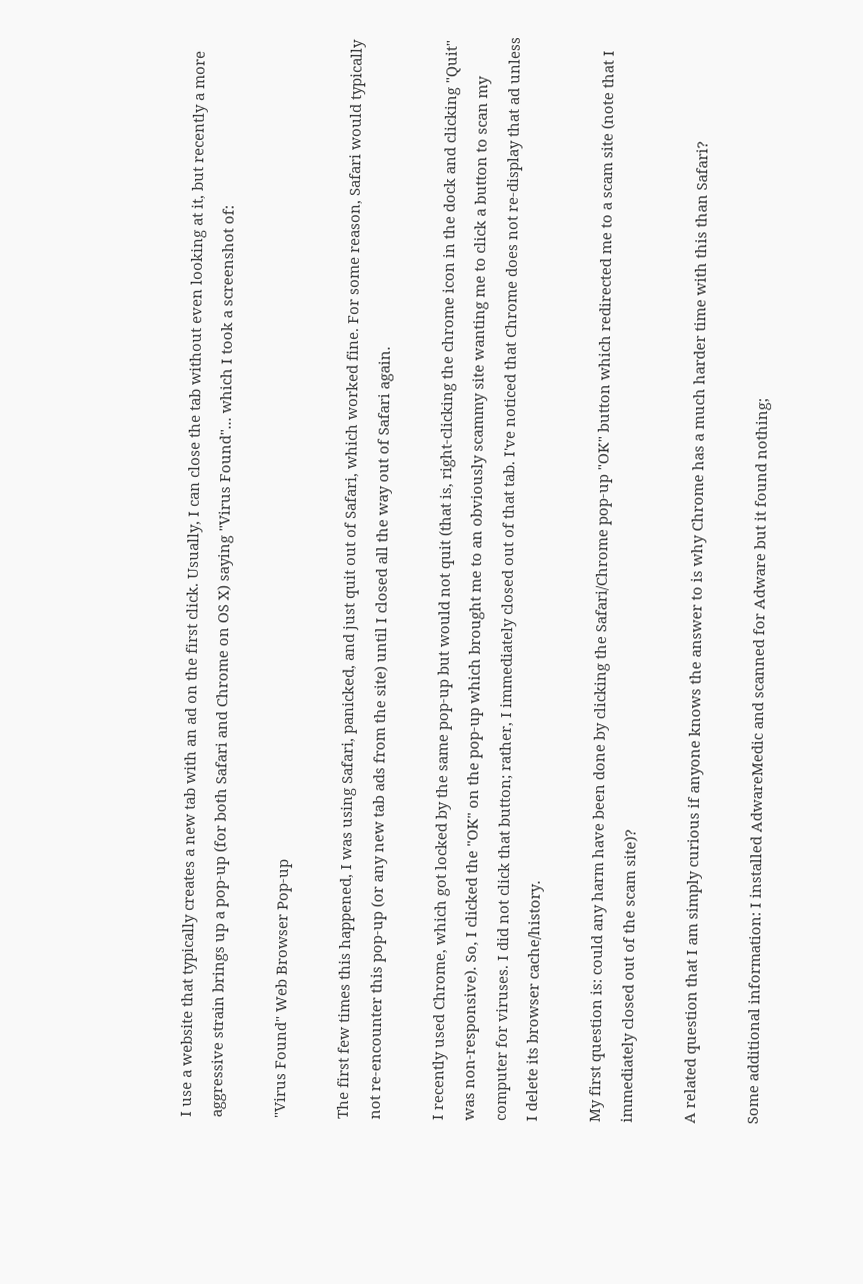I use a website that typically creates a new tab with an ad on the first click. Usually, I can close the tab without even looking at it, but recently a more aggressive strain brings up a pop-up (for both Safari and Chrome on OS X) saying "Virus Found"... which I took a screenshot of:

"Virus Found" Web Browser Pop-up

The first few times this happened, I was using Safari, panicked, and just quit out of Safari, which worked fine. For some reason, Safari would typically not re-encounter this pop-up (or any new tab ads from the site) until I closed all the way out of Safari again.

I recently used Chrome, which got locked by the same pop-up but would not quit (that is, right-clicking the chrome icon in the dock and clicking "Quit" was non-responsive). So, I clicked the "OK" on the pop-up which brought me to an obviously scammy site wanting me to click a button to scan my computer for viruses. I did not click that button; rather, I immediately closed out of that tab. I've noticed that Chrome does not re-display that ad unless I delete its browser cache/history.

My first question is: could any harm have been done by clicking the Safari/Chrome pop-up "OK" button which redirected me to a scam site (note that I immediately closed out of the scam site)?

A related question that I am simply curious if anyone knows the answer to is why Chrome has a much harder time with this than Safari?

Some additional information: I installed AdwareMedic and scanned for Adware but it found nothing;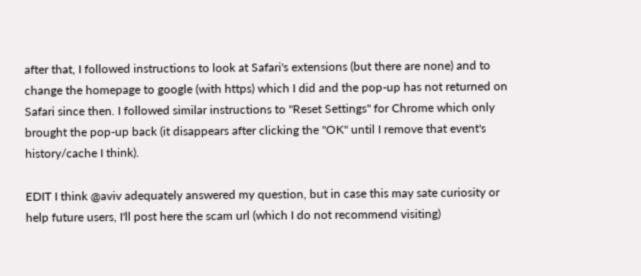after that, I followed instructions to look at Safari's extensions (but there are none) and to change the homepage to google (with https) which I did and the pop-up has not returned on Safari since then. I followed similar instructions to "Reset Settings" for Chrome which only brought the pop-up back (it disappears after clicking the "OK" until I remove that event's history/cache I think).

EDIT I think @aviv adequately answered my question, but in case this may sate curiosity or help future users, I'll post here the scam url (which I do not recommend visiting)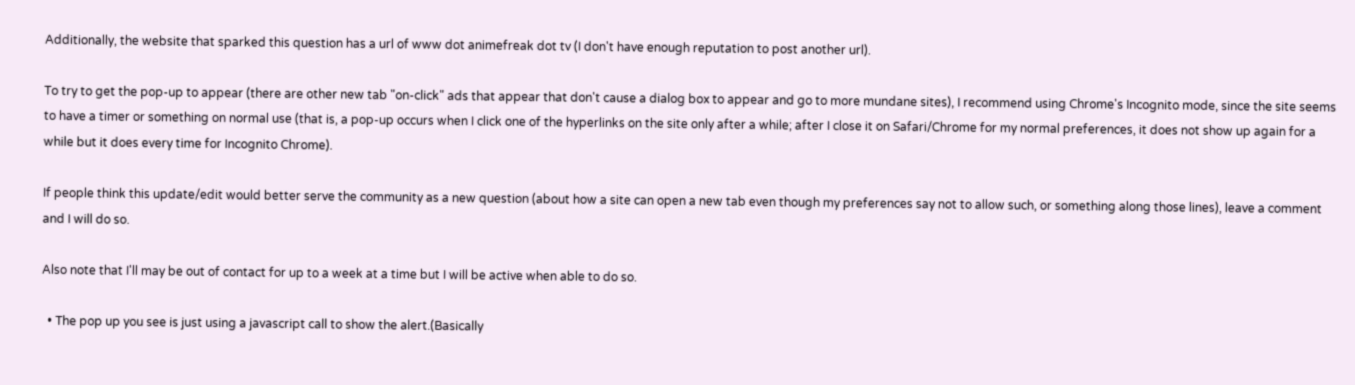Additionally, the website that sparked this question has a url of www dot animefreak dot tv (I don't have enough reputation to post another url).

To try to get the pop-up to appear (there are other new tab "on-click" ads that appear that don't cause a dialog box to appear and go to more mundane sites), I recommend using Chrome's Incognito mode, since the site seems to have a timer or something on normal use (that is, a pop-up occurs when I click one of the hyperlinks on the site only after a while; after I close it on Safari/Chrome for my normal preferences, it does not show up again for a while but it does every time for Incognito Chrome).

If people think this update/edit would better serve the community as a new question (about how a site can open a new tab even though my preferences say not to allow such, or something along those lines), leave a comment and I will do so.

Also note that I'll may be out of contact for up to a week at a time but I will be active when able to do so.

  • The pop up you see is just using a javascript call to show the alert.(Basically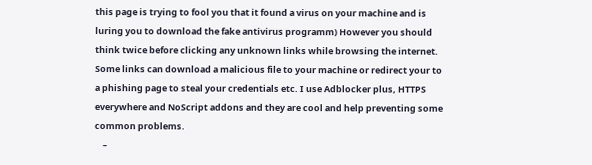this page is trying to fool you that it found a virus on your machine and is luring you to download the fake antivirus programm) However you should think twice before clicking any unknown links while browsing the internet. Some links can download a malicious file to your machine or redirect your to a phishing page to steal your credentials etc. I use Adblocker plus, HTTPS everywhere and NoScript addons and they are cool and help preventing some common problems.
    –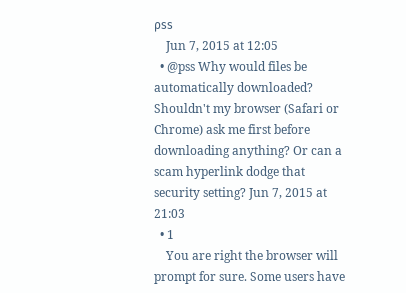ρss
    Jun 7, 2015 at 12:05
  • @pss Why would files be automatically downloaded? Shouldn't my browser (Safari or Chrome) ask me first before downloading anything? Or can a scam hyperlink dodge that security setting? Jun 7, 2015 at 21:03
  • 1
    You are right the browser will prompt for sure. Some users have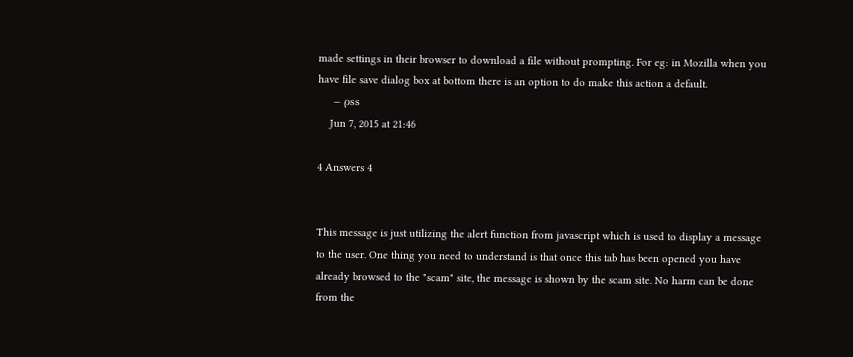made settings in their browser to download a file without prompting. For eg: in Mozilla when you have file save dialog box at bottom there is an option to do make this action a default.
    – ρss
    Jun 7, 2015 at 21:46

4 Answers 4


This message is just utilizing the alert function from javascript which is used to display a message to the user. One thing you need to understand is that once this tab has been opened you have already browsed to the "scam" site, the message is shown by the scam site. No harm can be done from the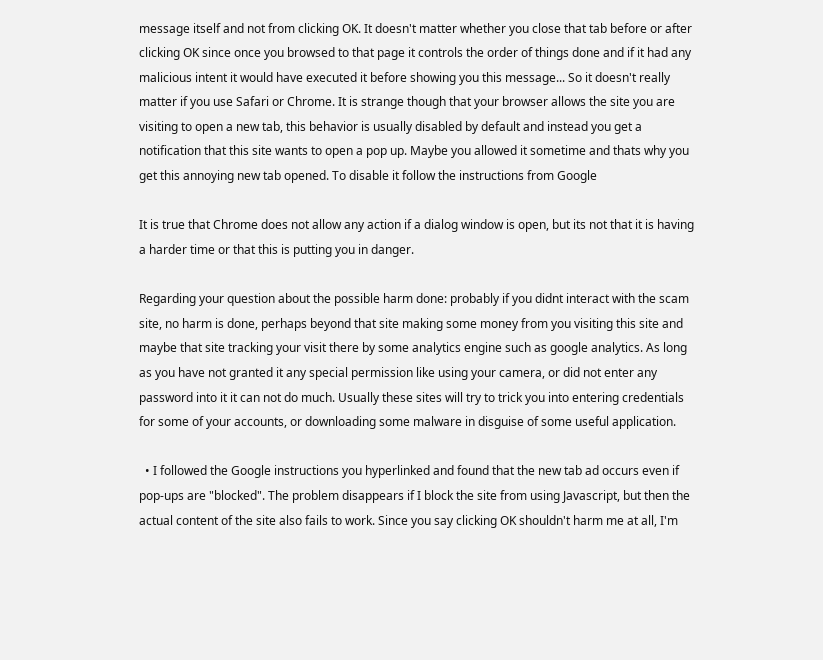message itself and not from clicking OK. It doesn't matter whether you close that tab before or after clicking OK since once you browsed to that page it controls the order of things done and if it had any malicious intent it would have executed it before showing you this message... So it doesn't really matter if you use Safari or Chrome. It is strange though that your browser allows the site you are visiting to open a new tab, this behavior is usually disabled by default and instead you get a notification that this site wants to open a pop up. Maybe you allowed it sometime and thats why you get this annoying new tab opened. To disable it follow the instructions from Google

It is true that Chrome does not allow any action if a dialog window is open, but its not that it is having a harder time or that this is putting you in danger.

Regarding your question about the possible harm done: probably if you didnt interact with the scam site, no harm is done, perhaps beyond that site making some money from you visiting this site and maybe that site tracking your visit there by some analytics engine such as google analytics. As long as you have not granted it any special permission like using your camera, or did not enter any password into it it can not do much. Usually these sites will try to trick you into entering credentials for some of your accounts, or downloading some malware in disguise of some useful application.

  • I followed the Google instructions you hyperlinked and found that the new tab ad occurs even if pop-ups are "blocked". The problem disappears if I block the site from using Javascript, but then the actual content of the site also fails to work. Since you say clicking OK shouldn't harm me at all, I'm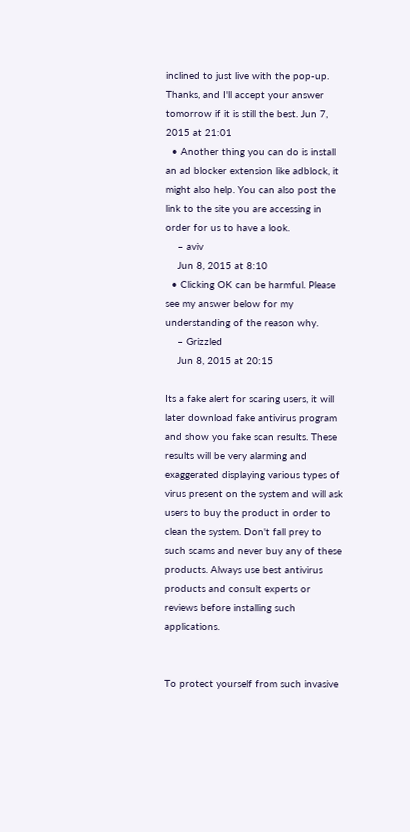inclined to just live with the pop-up. Thanks, and I'll accept your answer tomorrow if it is still the best. Jun 7, 2015 at 21:01
  • Another thing you can do is install an ad blocker extension like adblock, it might also help. You can also post the link to the site you are accessing in order for us to have a look.
    – aviv
    Jun 8, 2015 at 8:10
  • Clicking OK can be harmful. Please see my answer below for my understanding of the reason why.
    – Grizzled
    Jun 8, 2015 at 20:15

Its a fake alert for scaring users, it will later download fake antivirus program and show you fake scan results. These results will be very alarming and exaggerated displaying various types of virus present on the system and will ask users to buy the product in order to clean the system. Don't fall prey to such scams and never buy any of these products. Always use best antivirus products and consult experts or reviews before installing such applications.


To protect yourself from such invasive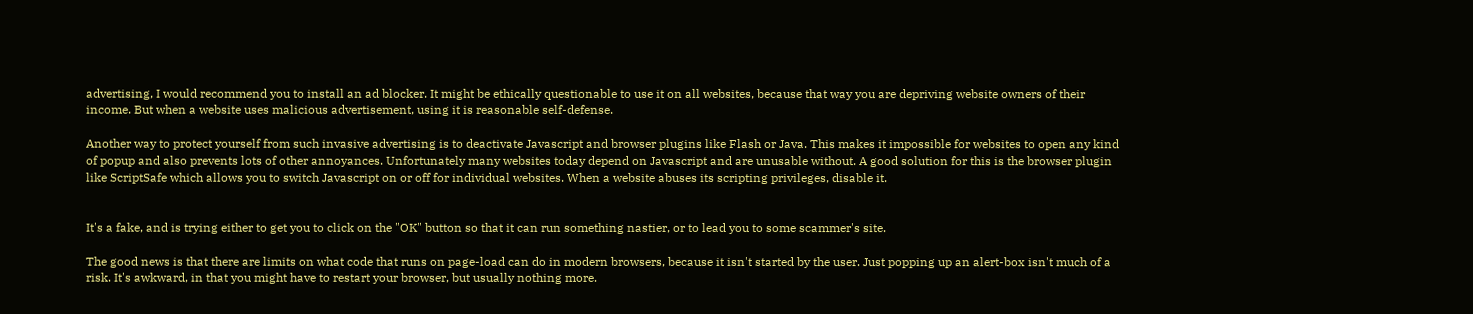advertising, I would recommend you to install an ad blocker. It might be ethically questionable to use it on all websites, because that way you are depriving website owners of their income. But when a website uses malicious advertisement, using it is reasonable self-defense.

Another way to protect yourself from such invasive advertising is to deactivate Javascript and browser plugins like Flash or Java. This makes it impossible for websites to open any kind of popup and also prevents lots of other annoyances. Unfortunately many websites today depend on Javascript and are unusable without. A good solution for this is the browser plugin like ScriptSafe which allows you to switch Javascript on or off for individual websites. When a website abuses its scripting privileges, disable it.


It's a fake, and is trying either to get you to click on the "OK" button so that it can run something nastier, or to lead you to some scammer's site.

The good news is that there are limits on what code that runs on page-load can do in modern browsers, because it isn't started by the user. Just popping up an alert-box isn't much of a risk. It's awkward, in that you might have to restart your browser, but usually nothing more.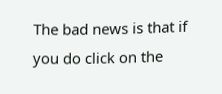The bad news is that if you do click on the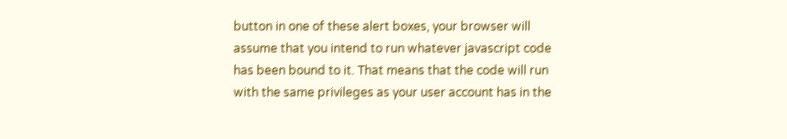button in one of these alert boxes, your browser will assume that you intend to run whatever javascript code has been bound to it. That means that the code will run with the same privileges as your user account has in the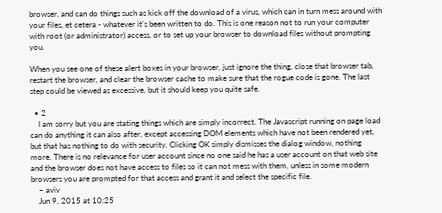browser, and can do things such as kick off the download of a virus, which can in turn mess around with your files, et cetera - whatever it's been written to do. This is one reason not to run your computer with root (or administrator) access, or to set up your browser to download files without prompting you.

When you see one of these alert boxes in your browser, just ignore the thing, close that browser tab, restart the browser, and clear the browser cache to make sure that the rogue code is gone. The last step could be viewed as excessive, but it should keep you quite safe.

  • 2
    I am sorry but you are stating things which are simply incorrect. The Javascript running on page load can do anything it can also after, except accessing DOM elements which have not been rendered yet, but that has nothing to do with security. Clicking OK simply dismisses the dialog window, nothing more. There is no relevance for user account since no one said he has a user account on that web site and the browser does not have access to files so it can not mess with them, unless in some modern browsers you are prompted for that access and grant it and select the specific file.
    – aviv
    Jun 9, 2015 at 10:25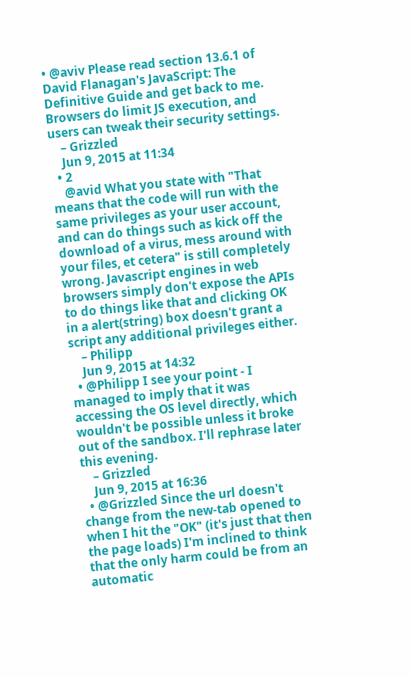• @aviv Please read section 13.6.1 of David Flanagan's JavaScript: The Definitive Guide and get back to me. Browsers do limit JS execution, and users can tweak their security settings.
    – Grizzled
    Jun 9, 2015 at 11:34
  • 2
    @avid What you state with "That means that the code will run with the same privileges as your user account, and can do things such as kick off the download of a virus, mess around with your files, et cetera" is still completely wrong. Javascript engines in web browsers simply don't expose the APIs to do things like that and clicking OK in a alert(string) box doesn't grant a script any additional privileges either.
    – Philipp
    Jun 9, 2015 at 14:32
  • @Philipp I see your point - I managed to imply that it was accessing the OS level directly, which wouldn't be possible unless it broke out of the sandbox. I'll rephrase later this evening.
    – Grizzled
    Jun 9, 2015 at 16:36
  • @Grizzled Since the url doesn't change from the new-tab opened to when I hit the "OK" (it's just that then the page loads) I'm inclined to think that the only harm could be from an automatic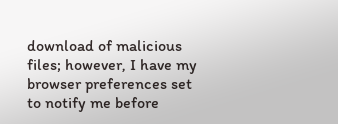download of malicious files; however, I have my browser preferences set to notify me before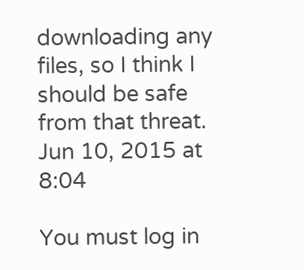downloading any files, so I think I should be safe from that threat. Jun 10, 2015 at 8:04

You must log in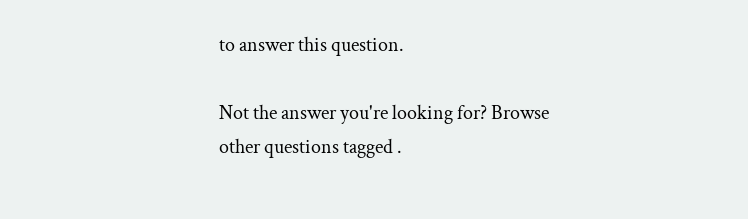to answer this question.

Not the answer you're looking for? Browse other questions tagged .